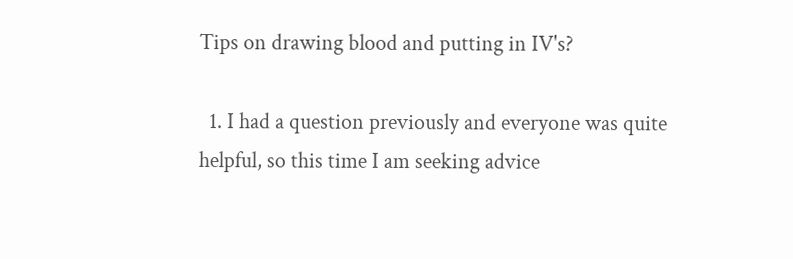Tips on drawing blood and putting in IV's?

  1. I had a question previously and everyone was quite helpful, so this time I am seeking advice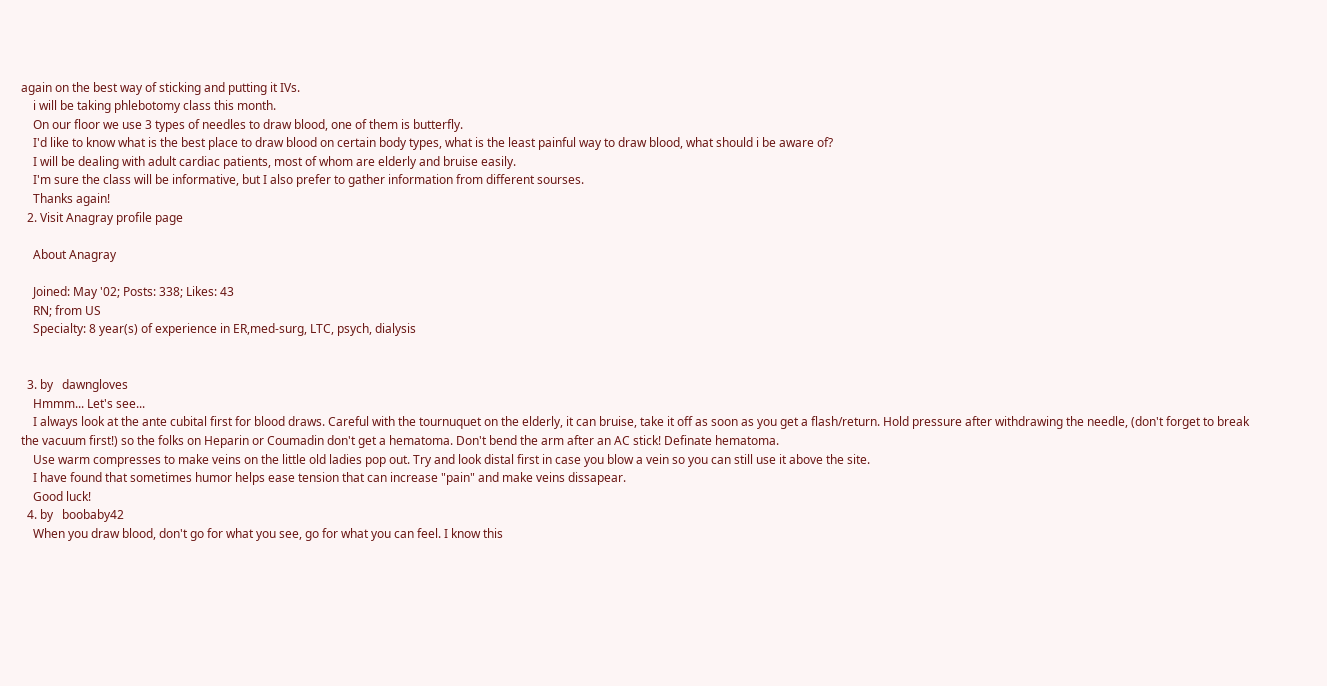again on the best way of sticking and putting it IVs.
    i will be taking phlebotomy class this month.
    On our floor we use 3 types of needles to draw blood, one of them is butterfly.
    I'd like to know what is the best place to draw blood on certain body types, what is the least painful way to draw blood, what should i be aware of?
    I will be dealing with adult cardiac patients, most of whom are elderly and bruise easily.
    I'm sure the class will be informative, but I also prefer to gather information from different sourses.
    Thanks again!
  2. Visit Anagray profile page

    About Anagray

    Joined: May '02; Posts: 338; Likes: 43
    RN; from US
    Specialty: 8 year(s) of experience in ER,med-surg, LTC, psych, dialysis


  3. by   dawngloves
    Hmmm... Let's see...
    I always look at the ante cubital first for blood draws. Careful with the tournuquet on the elderly, it can bruise, take it off as soon as you get a flash/return. Hold pressure after withdrawing the needle, (don't forget to break the vacuum first!) so the folks on Heparin or Coumadin don't get a hematoma. Don't bend the arm after an AC stick! Definate hematoma.
    Use warm compresses to make veins on the little old ladies pop out. Try and look distal first in case you blow a vein so you can still use it above the site.
    I have found that sometimes humor helps ease tension that can increase "pain" and make veins dissapear.
    Good luck!
  4. by   boobaby42
    When you draw blood, don't go for what you see, go for what you can feel. I know this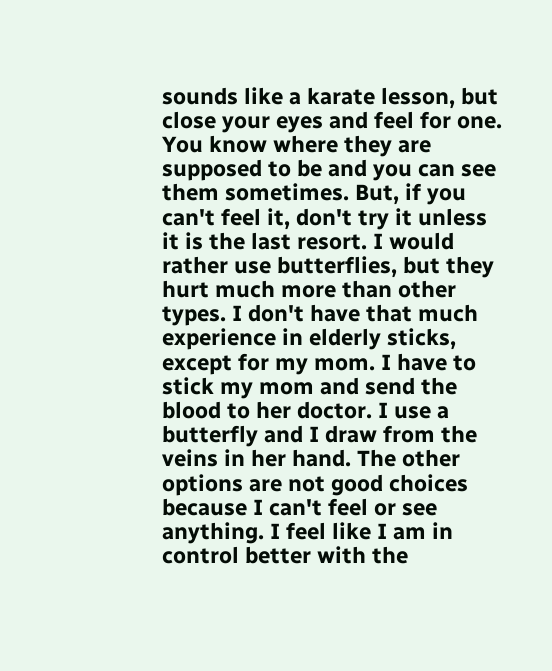sounds like a karate lesson, but close your eyes and feel for one. You know where they are supposed to be and you can see them sometimes. But, if you can't feel it, don't try it unless it is the last resort. I would rather use butterflies, but they hurt much more than other types. I don't have that much experience in elderly sticks, except for my mom. I have to stick my mom and send the blood to her doctor. I use a butterfly and I draw from the veins in her hand. The other options are not good choices because I can't feel or see anything. I feel like I am in control better with the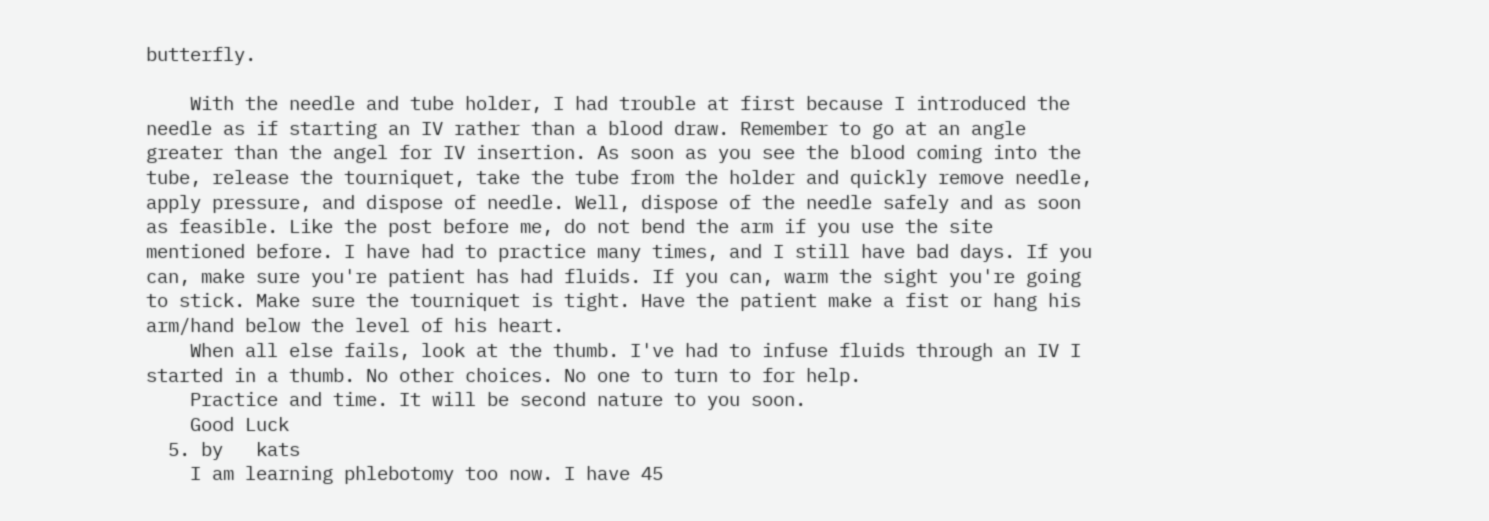butterfly.

    With the needle and tube holder, I had trouble at first because I introduced the needle as if starting an IV rather than a blood draw. Remember to go at an angle greater than the angel for IV insertion. As soon as you see the blood coming into the tube, release the tourniquet, take the tube from the holder and quickly remove needle, apply pressure, and dispose of needle. Well, dispose of the needle safely and as soon as feasible. Like the post before me, do not bend the arm if you use the site mentioned before. I have had to practice many times, and I still have bad days. If you can, make sure you're patient has had fluids. If you can, warm the sight you're going to stick. Make sure the tourniquet is tight. Have the patient make a fist or hang his arm/hand below the level of his heart.
    When all else fails, look at the thumb. I've had to infuse fluids through an IV I started in a thumb. No other choices. No one to turn to for help.
    Practice and time. It will be second nature to you soon.
    Good Luck
  5. by   kats
    I am learning phlebotomy too now. I have 45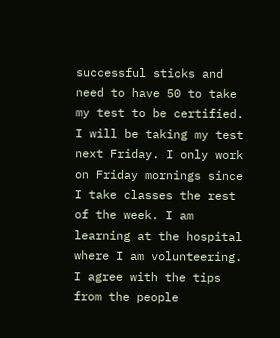successful sticks and need to have 50 to take my test to be certified. I will be taking my test next Friday. I only work on Friday mornings since I take classes the rest of the week. I am learning at the hospital where I am volunteering. I agree with the tips from the people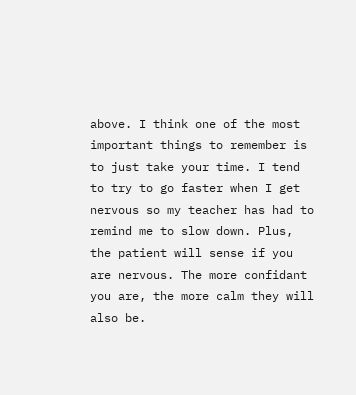above. I think one of the most important things to remember is to just take your time. I tend to try to go faster when I get nervous so my teacher has had to remind me to slow down. Plus, the patient will sense if you are nervous. The more confidant you are, the more calm they will also be.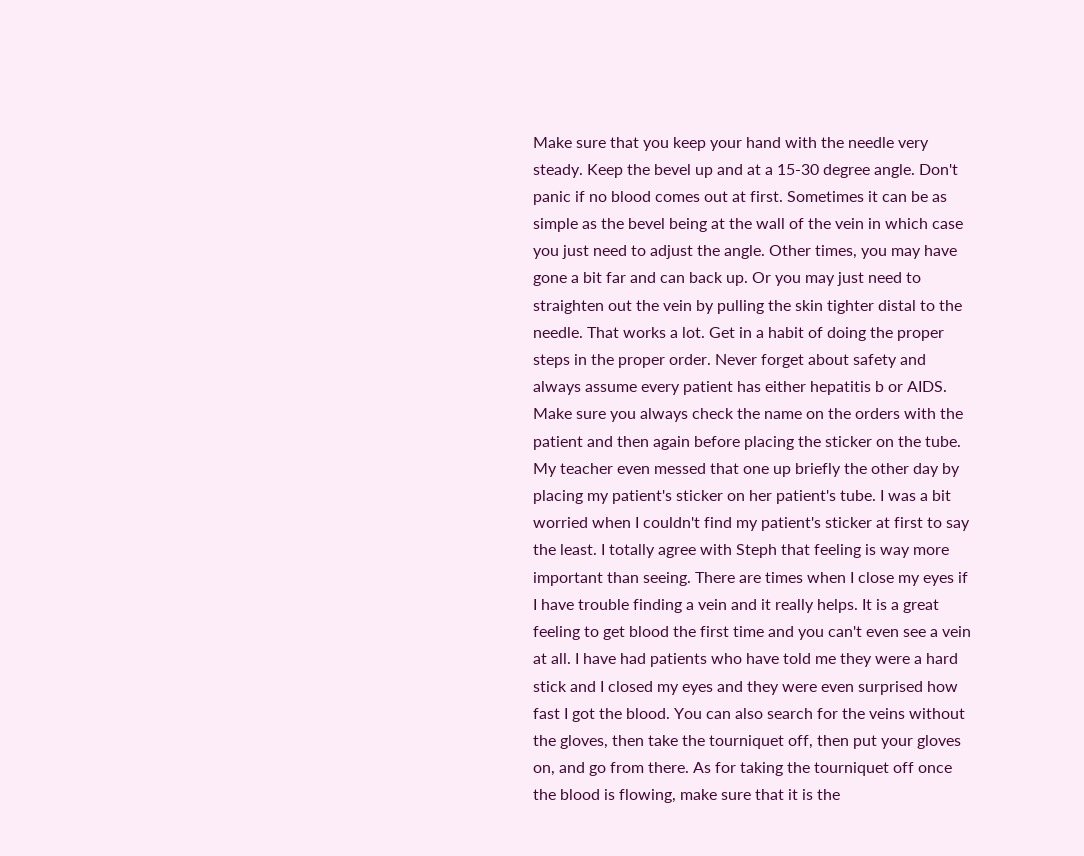Make sure that you keep your hand with the needle very steady. Keep the bevel up and at a 15-30 degree angle. Don't panic if no blood comes out at first. Sometimes it can be as simple as the bevel being at the wall of the vein in which case you just need to adjust the angle. Other times, you may have gone a bit far and can back up. Or you may just need to straighten out the vein by pulling the skin tighter distal to the needle. That works a lot. Get in a habit of doing the proper steps in the proper order. Never forget about safety and always assume every patient has either hepatitis b or AIDS. Make sure you always check the name on the orders with the patient and then again before placing the sticker on the tube. My teacher even messed that one up briefly the other day by placing my patient's sticker on her patient's tube. I was a bit worried when I couldn't find my patient's sticker at first to say the least. I totally agree with Steph that feeling is way more important than seeing. There are times when I close my eyes if I have trouble finding a vein and it really helps. It is a great feeling to get blood the first time and you can't even see a vein at all. I have had patients who have told me they were a hard stick and I closed my eyes and they were even surprised how fast I got the blood. You can also search for the veins without the gloves, then take the tourniquet off, then put your gloves on, and go from there. As for taking the tourniquet off once the blood is flowing, make sure that it is the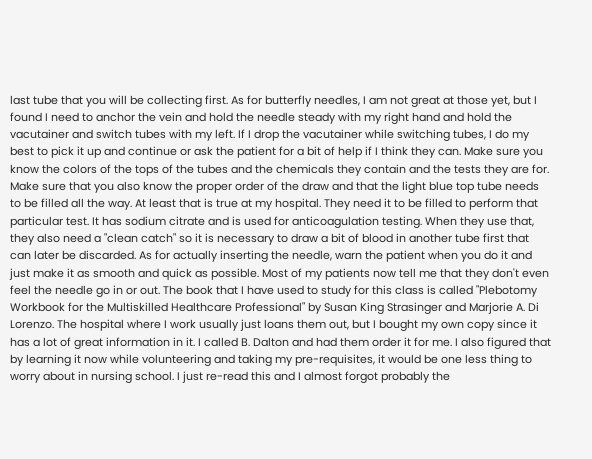last tube that you will be collecting first. As for butterfly needles, I am not great at those yet, but I found I need to anchor the vein and hold the needle steady with my right hand and hold the vacutainer and switch tubes with my left. If I drop the vacutainer while switching tubes, I do my best to pick it up and continue or ask the patient for a bit of help if I think they can. Make sure you know the colors of the tops of the tubes and the chemicals they contain and the tests they are for. Make sure that you also know the proper order of the draw and that the light blue top tube needs to be filled all the way. At least that is true at my hospital. They need it to be filled to perform that particular test. It has sodium citrate and is used for anticoagulation testing. When they use that, they also need a "clean catch" so it is necessary to draw a bit of blood in another tube first that can later be discarded. As for actually inserting the needle, warn the patient when you do it and just make it as smooth and quick as possible. Most of my patients now tell me that they don't even feel the needle go in or out. The book that I have used to study for this class is called "Plebotomy Workbook for the Multiskilled Healthcare Professional" by Susan King Strasinger and Marjorie A. Di Lorenzo. The hospital where I work usually just loans them out, but I bought my own copy since it has a lot of great information in it. I called B. Dalton and had them order it for me. I also figured that by learning it now while volunteering and taking my pre-requisites, it would be one less thing to worry about in nursing school. I just re-read this and I almost forgot probably the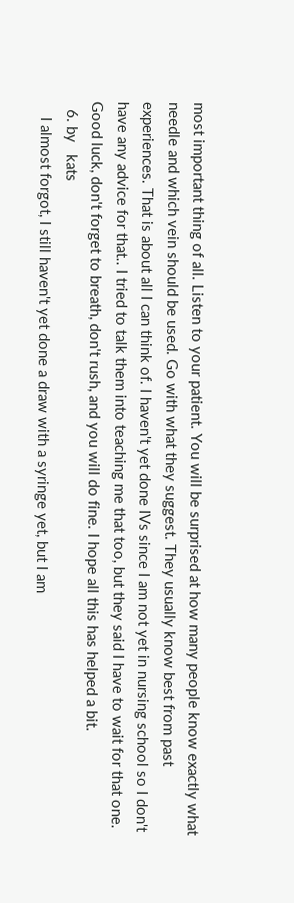most important thing of all. Listen to your patient. You will be surprised at how many people know exactly what needle and which vein should be used. Go with what they suggest. They usually know best from past experiences. That is about all I can think of. I haven't yet done IVs since I am not yet in nursing school so I don't have any advice for that.. I tried to talk them into teaching me that too, but they said I have to wait for that one. Good luck, don't forget to breath, don't rush, and you will do fine. I hope all this has helped a bit.
  6. by   kats
    I almost forgot, I still haven't yet done a draw with a syringe yet, but I am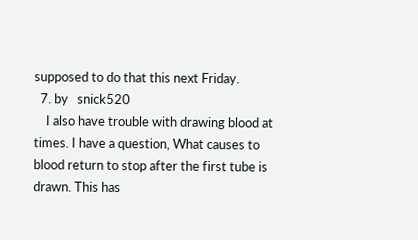supposed to do that this next Friday.
  7. by   snick520
    I also have trouble with drawing blood at times. I have a question, What causes to blood return to stop after the first tube is drawn. This has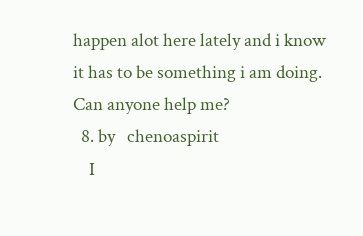happen alot here lately and i know it has to be something i am doing. Can anyone help me?
  8. by   chenoaspirit
    I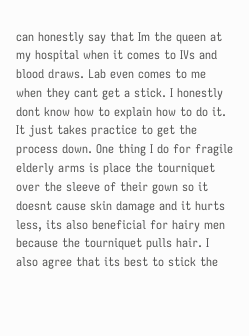can honestly say that Im the queen at my hospital when it comes to IVs and blood draws. Lab even comes to me when they cant get a stick. I honestly dont know how to explain how to do it. It just takes practice to get the process down. One thing I do for fragile elderly arms is place the tourniquet over the sleeve of their gown so it doesnt cause skin damage and it hurts less, its also beneficial for hairy men because the tourniquet pulls hair. I also agree that its best to stick the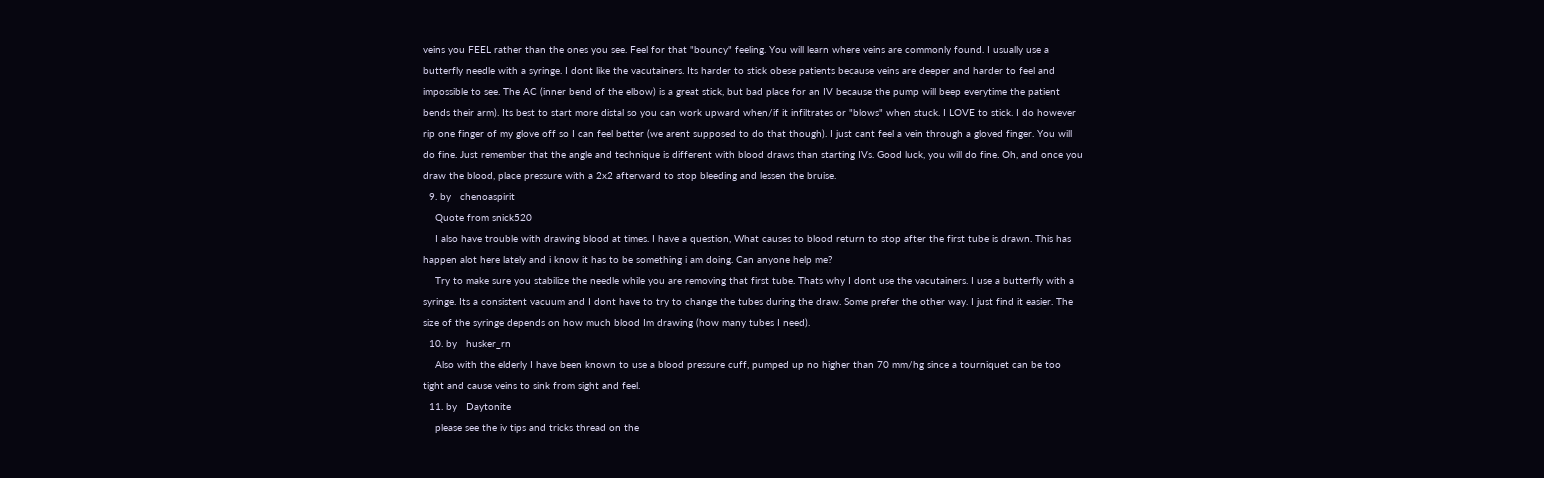veins you FEEL rather than the ones you see. Feel for that "bouncy" feeling. You will learn where veins are commonly found. I usually use a butterfly needle with a syringe. I dont like the vacutainers. Its harder to stick obese patients because veins are deeper and harder to feel and impossible to see. The AC (inner bend of the elbow) is a great stick, but bad place for an IV because the pump will beep everytime the patient bends their arm). Its best to start more distal so you can work upward when/if it infiltrates or "blows" when stuck. I LOVE to stick. I do however rip one finger of my glove off so I can feel better (we arent supposed to do that though). I just cant feel a vein through a gloved finger. You will do fine. Just remember that the angle and technique is different with blood draws than starting IVs. Good luck, you will do fine. Oh, and once you draw the blood, place pressure with a 2x2 afterward to stop bleeding and lessen the bruise.
  9. by   chenoaspirit
    Quote from snick520
    I also have trouble with drawing blood at times. I have a question, What causes to blood return to stop after the first tube is drawn. This has happen alot here lately and i know it has to be something i am doing. Can anyone help me?
    Try to make sure you stabilize the needle while you are removing that first tube. Thats why I dont use the vacutainers. I use a butterfly with a syringe. Its a consistent vacuum and I dont have to try to change the tubes during the draw. Some prefer the other way. I just find it easier. The size of the syringe depends on how much blood Im drawing (how many tubes I need).
  10. by   husker_rn
    Also with the elderly I have been known to use a blood pressure cuff, pumped up no higher than 70 mm/hg since a tourniquet can be too tight and cause veins to sink from sight and feel.
  11. by   Daytonite
    please see the iv tips and tricks thread on the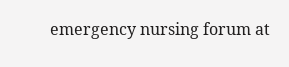emergency nursing forum at